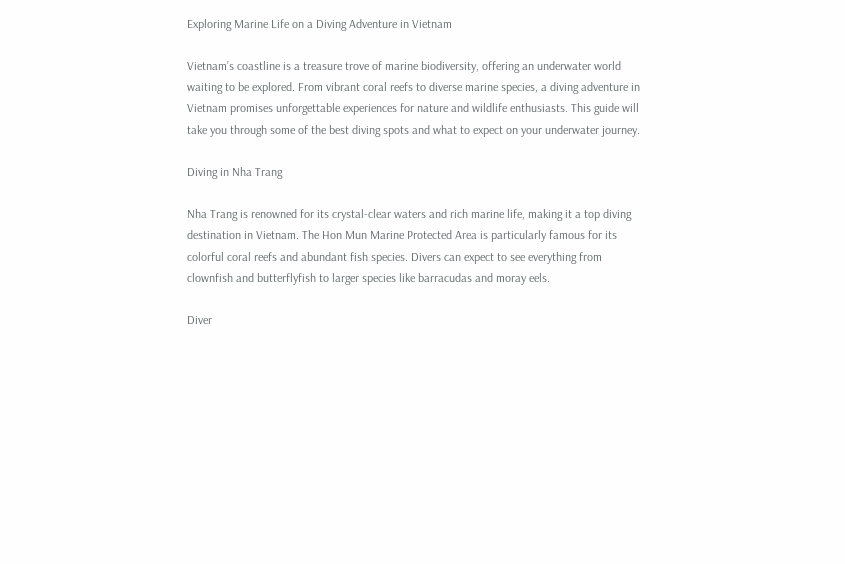Exploring Marine Life on a Diving Adventure in Vietnam

Vietnam’s coastline is a treasure trove of marine biodiversity, offering an underwater world waiting to be explored. From vibrant coral reefs to diverse marine species, a diving adventure in Vietnam promises unforgettable experiences for nature and wildlife enthusiasts. This guide will take you through some of the best diving spots and what to expect on your underwater journey.

Diving in Nha Trang

Nha Trang is renowned for its crystal-clear waters and rich marine life, making it a top diving destination in Vietnam. The Hon Mun Marine Protected Area is particularly famous for its colorful coral reefs and abundant fish species. Divers can expect to see everything from clownfish and butterflyfish to larger species like barracudas and moray eels.

Diver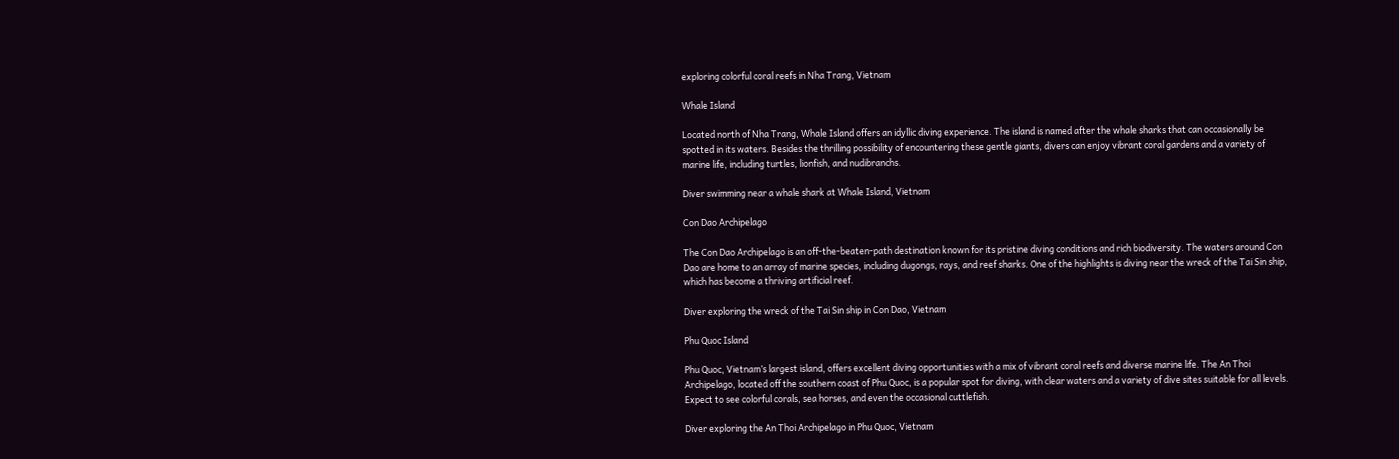exploring colorful coral reefs in Nha Trang, Vietnam

Whale Island

Located north of Nha Trang, Whale Island offers an idyllic diving experience. The island is named after the whale sharks that can occasionally be spotted in its waters. Besides the thrilling possibility of encountering these gentle giants, divers can enjoy vibrant coral gardens and a variety of marine life, including turtles, lionfish, and nudibranchs.

Diver swimming near a whale shark at Whale Island, Vietnam

Con Dao Archipelago

The Con Dao Archipelago is an off-the-beaten-path destination known for its pristine diving conditions and rich biodiversity. The waters around Con Dao are home to an array of marine species, including dugongs, rays, and reef sharks. One of the highlights is diving near the wreck of the Tai Sin ship, which has become a thriving artificial reef.

Diver exploring the wreck of the Tai Sin ship in Con Dao, Vietnam

Phu Quoc Island

Phu Quoc, Vietnam’s largest island, offers excellent diving opportunities with a mix of vibrant coral reefs and diverse marine life. The An Thoi Archipelago, located off the southern coast of Phu Quoc, is a popular spot for diving, with clear waters and a variety of dive sites suitable for all levels. Expect to see colorful corals, sea horses, and even the occasional cuttlefish.

Diver exploring the An Thoi Archipelago in Phu Quoc, Vietnam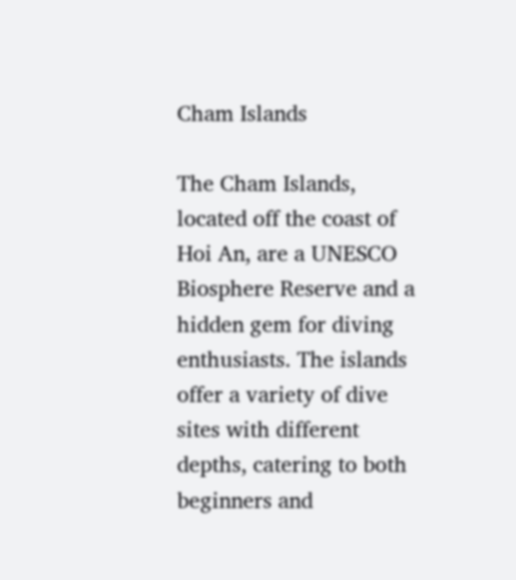Cham Islands

The Cham Islands, located off the coast of Hoi An, are a UNESCO Biosphere Reserve and a hidden gem for diving enthusiasts. The islands offer a variety of dive sites with different depths, catering to both beginners and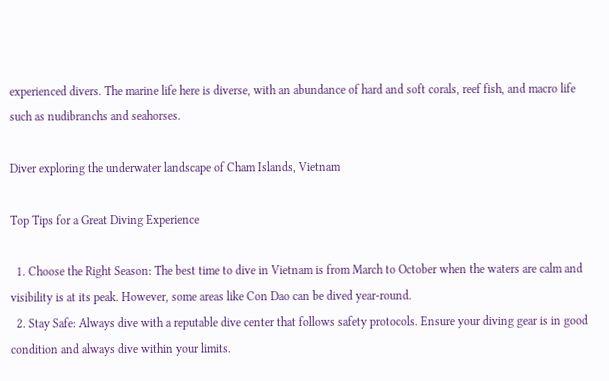experienced divers. The marine life here is diverse, with an abundance of hard and soft corals, reef fish, and macro life such as nudibranchs and seahorses.

Diver exploring the underwater landscape of Cham Islands, Vietnam

Top Tips for a Great Diving Experience

  1. Choose the Right Season: The best time to dive in Vietnam is from March to October when the waters are calm and visibility is at its peak. However, some areas like Con Dao can be dived year-round.
  2. Stay Safe: Always dive with a reputable dive center that follows safety protocols. Ensure your diving gear is in good condition and always dive within your limits.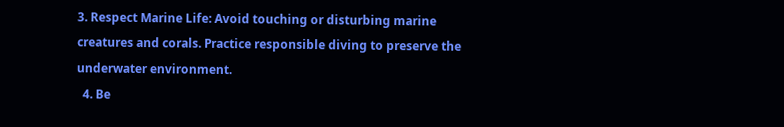3. Respect Marine Life: Avoid touching or disturbing marine creatures and corals. Practice responsible diving to preserve the underwater environment.
  4. Be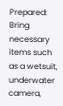Prepared: Bring necessary items such as a wetsuit, underwater camera,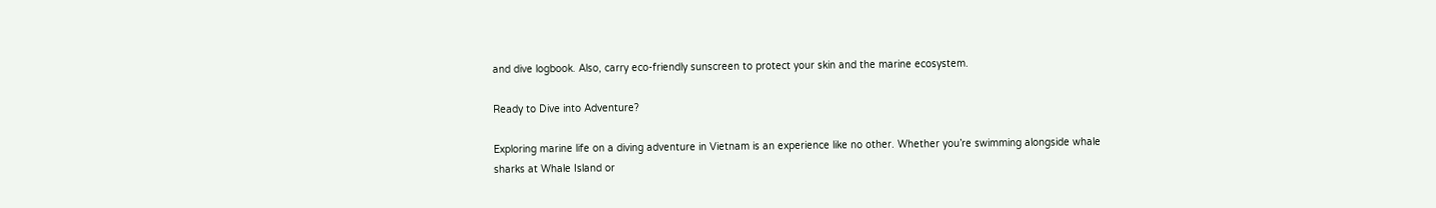and dive logbook. Also, carry eco-friendly sunscreen to protect your skin and the marine ecosystem.

Ready to Dive into Adventure?

Exploring marine life on a diving adventure in Vietnam is an experience like no other. Whether you’re swimming alongside whale sharks at Whale Island or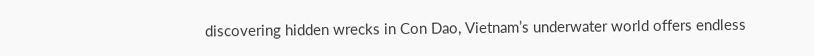discovering hidden wrecks in Con Dao, Vietnam’s underwater world offers endless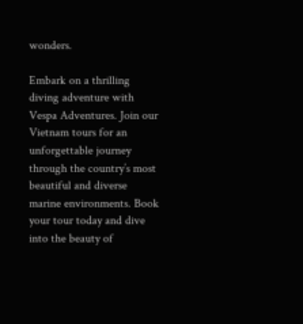wonders.

Embark on a thrilling diving adventure with Vespa Adventures. Join our Vietnam tours for an unforgettable journey through the country’s most beautiful and diverse marine environments. Book your tour today and dive into the beauty of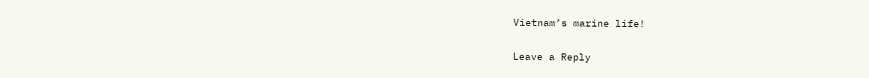Vietnam’s marine life!

Leave a Reply